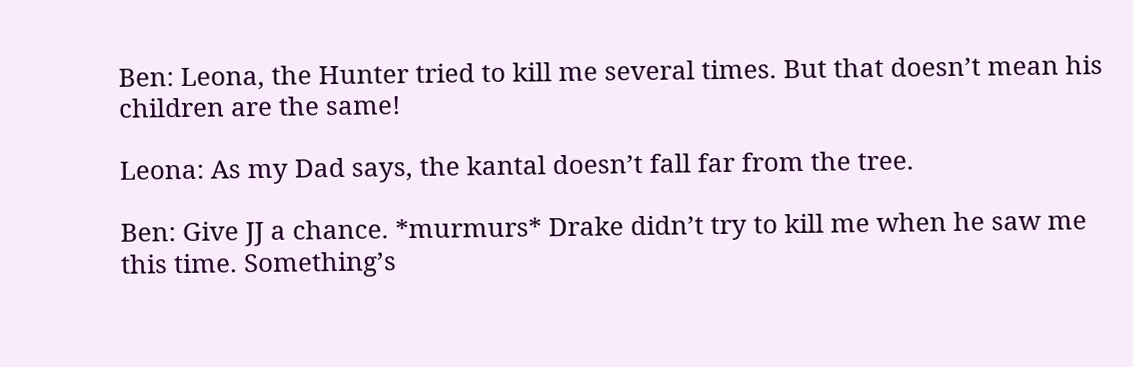Ben: Leona, the Hunter tried to kill me several times. But that doesn’t mean his children are the same!

Leona: As my Dad says, the kantal doesn’t fall far from the tree.

Ben: Give JJ a chance. *murmurs* Drake didn’t try to kill me when he saw me this time. Something’s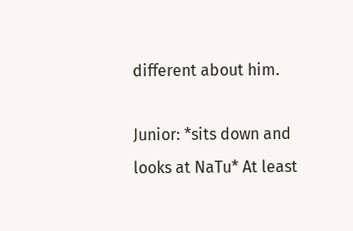different about him.

Junior: *sits down and looks at NaTu* At least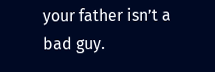your father isn’t a bad guy.